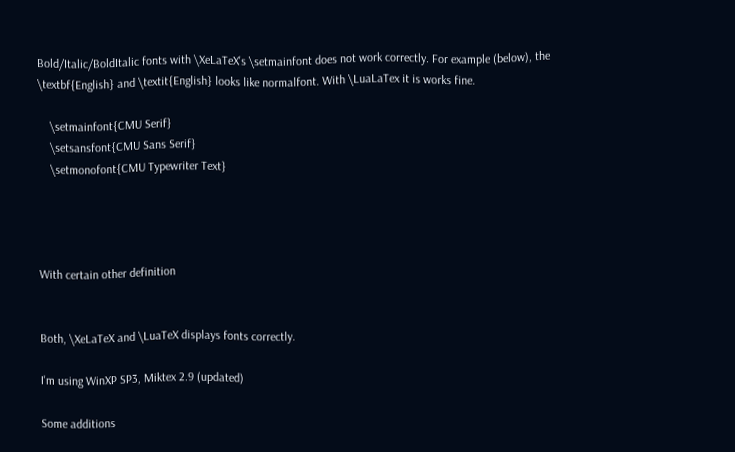Bold/Italic/BoldItalic fonts with \XeLaTeX's \setmainfont does not work correctly. For example (below), the \textbf{English} and \textit{English} looks like normalfont. With \LuaLaTex it is works fine.

    \setmainfont{CMU Serif}
    \setsansfont{CMU Sans Serif}
    \setmonofont{CMU Typewriter Text}




With certain other definition


Both, \XeLaTeX and \LuaTeX displays fonts correctly.

I'm using WinXP SP3, Miktex 2.9 (updated)

Some additions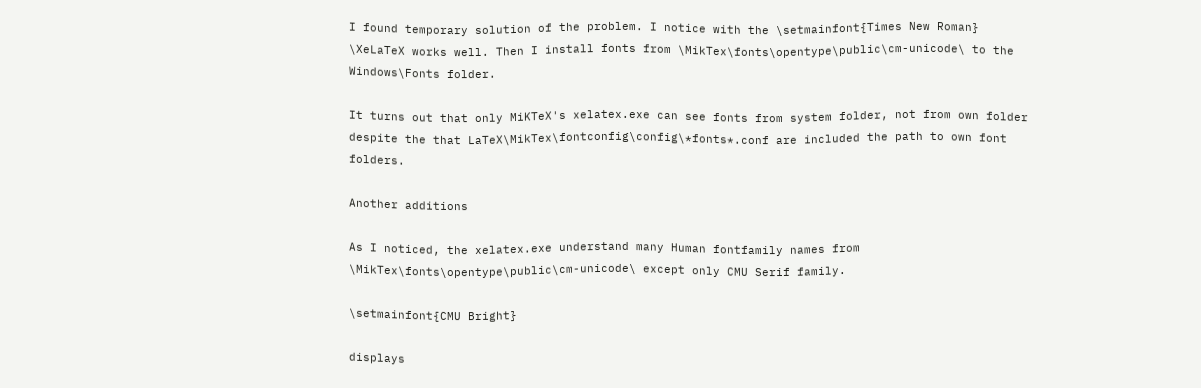I found temporary solution of the problem. I notice with the \setmainfont{Times New Roman} \XeLaTeX works well. Then I install fonts from \MikTex\fonts\opentype\public\cm-unicode\ to the Windows\Fonts folder.

It turns out that only MiKTeX's xelatex.exe can see fonts from system folder, not from own folder despite the that LaTeX\MikTex\fontconfig\config\*fonts*.conf are included the path to own font folders.

Another additions

As I noticed, the xelatex.exe understand many Human fontfamily names from \MikTex\fonts\opentype\public\cm-unicode\ except only CMU Serif family.

\setmainfont{CMU Bright}

displays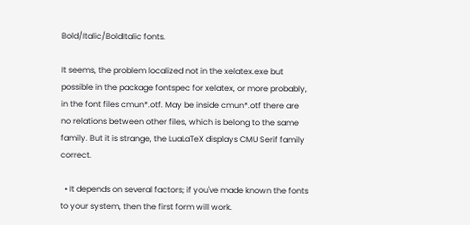Bold/Italic/BoldItalic fonts.

It seems, the problem localized not in the xelatex.exe but possible in the package fontspec for xelatex, or more probably, in the font files cmun*.otf. May be inside cmun*.otf there are no relations between other files, which is belong to the same family. But it is strange, the LuaLaTeX displays CMU Serif family correct.

  • It depends on several factors; if you've made known the fonts to your system, then the first form will work.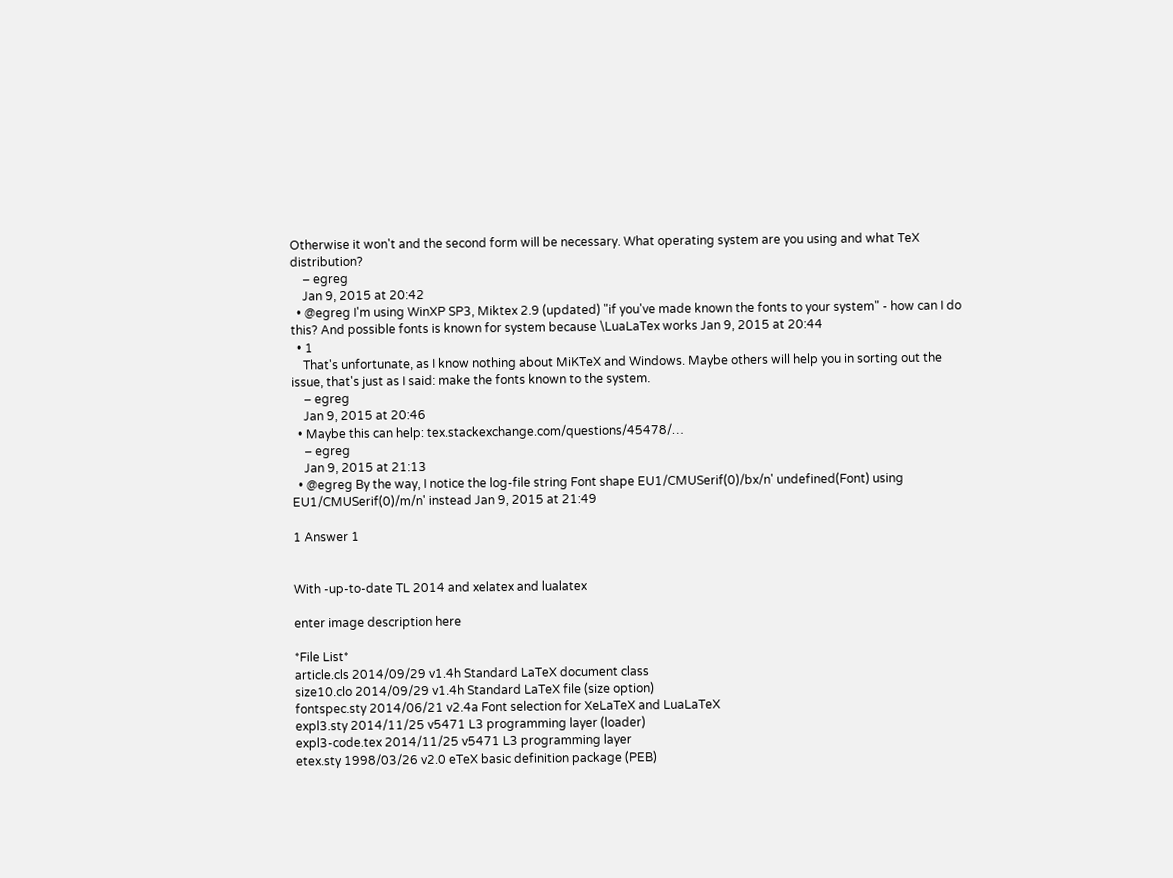Otherwise it won't and the second form will be necessary. What operating system are you using and what TeX distribution?
    – egreg
    Jan 9, 2015 at 20:42
  • @egreg I'm using WinXP SP3, Miktex 2.9 (updated) "if you've made known the fonts to your system" - how can I do this? And possible fonts is known for system because \LuaLaTex works Jan 9, 2015 at 20:44
  • 1
    That's unfortunate, as I know nothing about MiKTeX and Windows. Maybe others will help you in sorting out the issue, that's just as I said: make the fonts known to the system.
    – egreg
    Jan 9, 2015 at 20:46
  • Maybe this can help: tex.stackexchange.com/questions/45478/…
    – egreg
    Jan 9, 2015 at 21:13
  • @egreg By the way, I notice the log-file string Font shape EU1/CMUSerif(0)/bx/n' undefined(Font) using EU1/CMUSerif(0)/m/n' instead Jan 9, 2015 at 21:49

1 Answer 1


With -up-to-date TL 2014 and xelatex and lualatex

enter image description here

*File List*
article.cls 2014/09/29 v1.4h Standard LaTeX document class
size10.clo 2014/09/29 v1.4h Standard LaTeX file (size option)
fontspec.sty 2014/06/21 v2.4a Font selection for XeLaTeX and LuaLaTeX
expl3.sty 2014/11/25 v5471 L3 programming layer (loader)
expl3-code.tex 2014/11/25 v5471 L3 programming layer
etex.sty 1998/03/26 v2.0 eTeX basic definition package (PEB)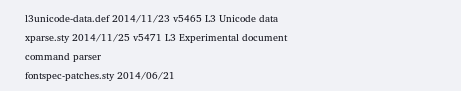l3unicode-data.def 2014/11/23 v5465 L3 Unicode data
xparse.sty 2014/11/25 v5471 L3 Experimental document command parser
fontspec-patches.sty 2014/06/21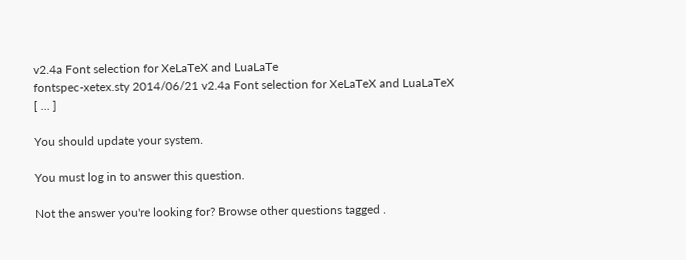v2.4a Font selection for XeLaTeX and LuaLaTe
fontspec-xetex.sty 2014/06/21 v2.4a Font selection for XeLaTeX and LuaLaTeX
[ ... ]

You should update your system.

You must log in to answer this question.

Not the answer you're looking for? Browse other questions tagged .